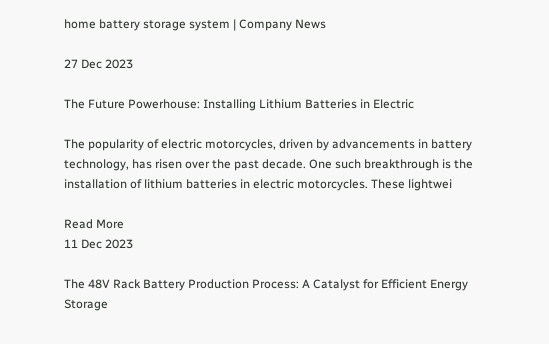home battery storage system | Company News

27 Dec 2023

The Future Powerhouse: Installing Lithium Batteries in Electric

The popularity of electric motorcycles, driven by advancements in battery technology, has risen over the past decade. One such breakthrough is the installation of lithium batteries in electric motorcycles. These lightwei

Read More
11 Dec 2023

The 48V Rack Battery Production Process: A Catalyst for Efficient Energy Storage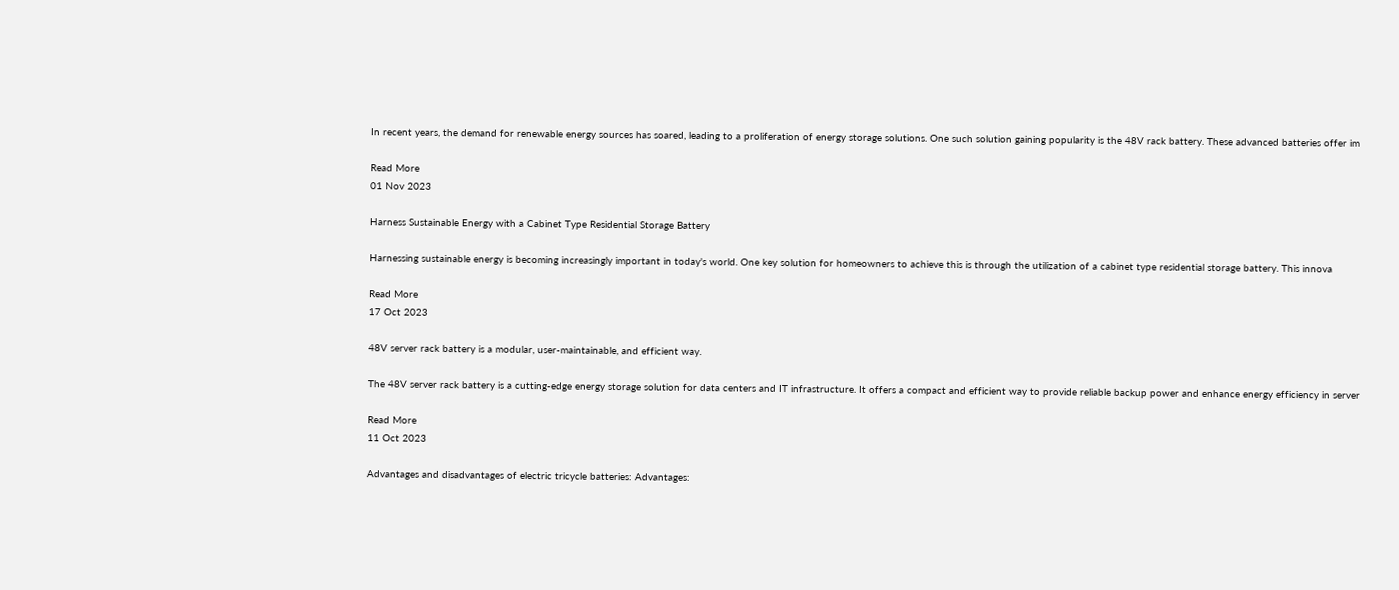In recent years, the demand for renewable energy sources has soared, leading to a proliferation of energy storage solutions. One such solution gaining popularity is the 48V rack battery. These advanced batteries offer im

Read More
01 Nov 2023

Harness Sustainable Energy with a Cabinet Type Residential Storage Battery

Harnessing sustainable energy is becoming increasingly important in today's world. One key solution for homeowners to achieve this is through the utilization of a cabinet type residential storage battery. This innova

Read More
17 Oct 2023

48V server rack battery is a modular, user-maintainable, and efficient way.

The 48V server rack battery is a cutting-edge energy storage solution for data centers and IT infrastructure. It offers a compact and efficient way to provide reliable backup power and enhance energy efficiency in server

Read More
11 Oct 2023

Advantages and disadvantages of electric tricycle batteries: Advantages: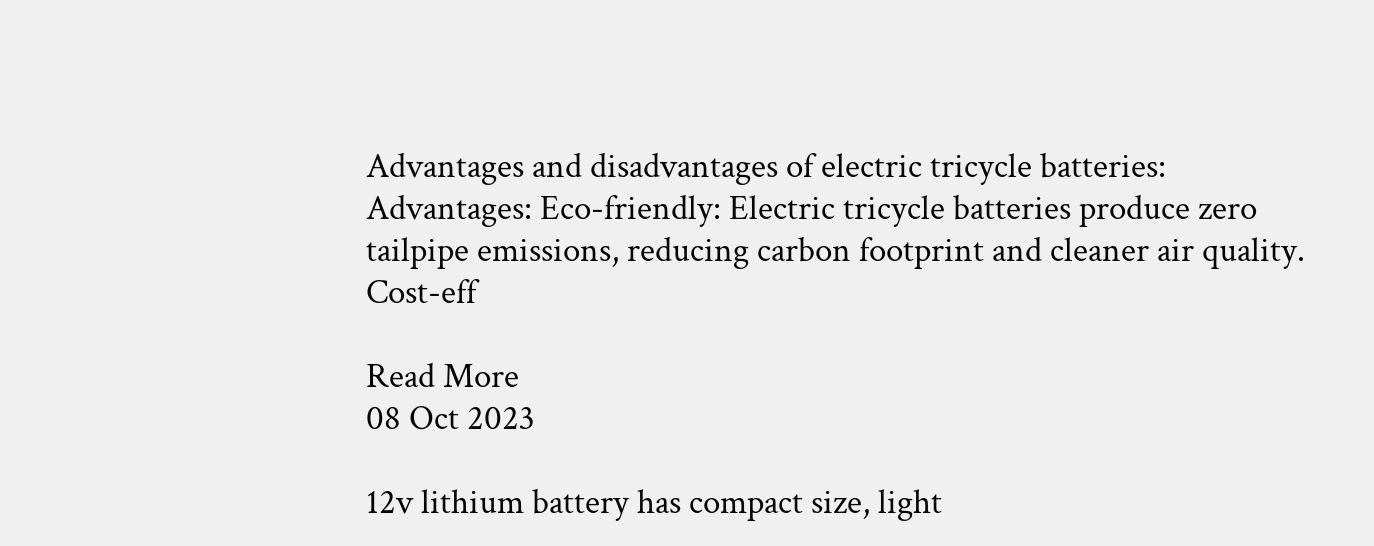Advantages and disadvantages of electric tricycle batteries: Advantages: Eco-friendly: Electric tricycle batteries produce zero tailpipe emissions, reducing carbon footprint and cleaner air quality. Cost-eff

Read More
08 Oct 2023

12v lithium battery has compact size, light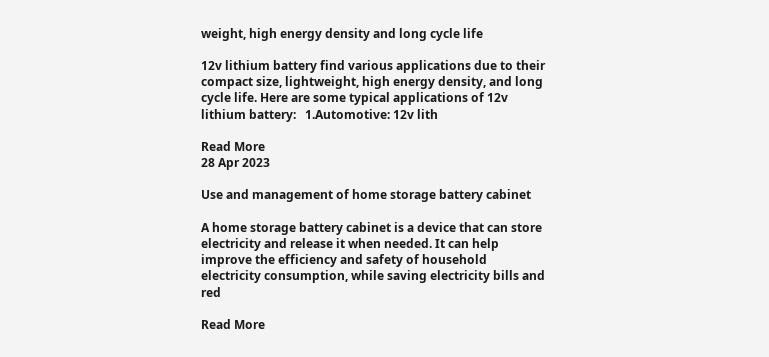weight, high energy density and long cycle life

12v lithium battery find various applications due to their compact size, lightweight, high energy density, and long cycle life. Here are some typical applications of 12v lithium battery:   1.Automotive: 12v lith

Read More
28 Apr 2023

Use and management of home storage battery cabinet

A home storage battery cabinet is a device that can store electricity and release it when needed. It can help improve the efficiency and safety of household electricity consumption, while saving electricity bills and red

Read More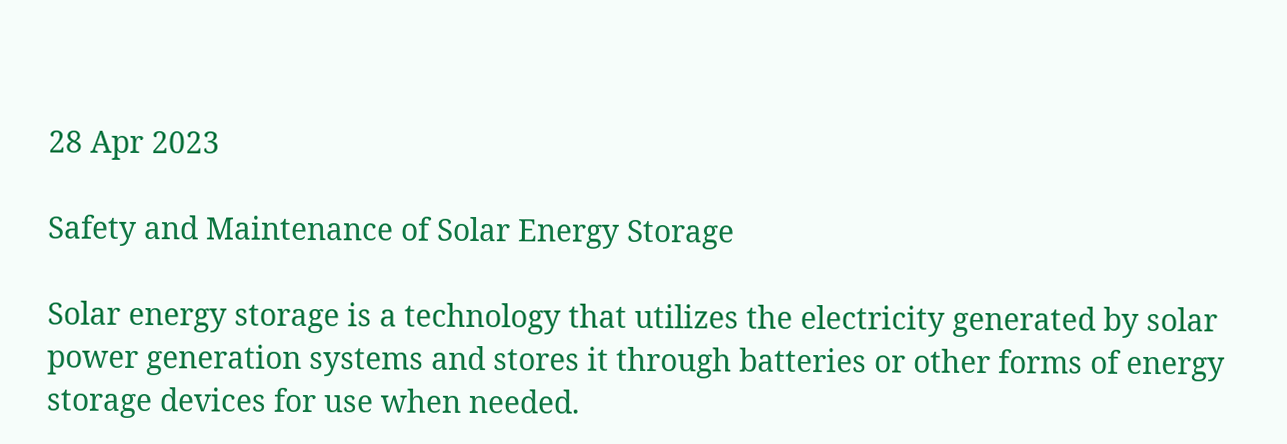28 Apr 2023

Safety and Maintenance of Solar Energy Storage

Solar energy storage is a technology that utilizes the electricity generated by solar power generation systems and stores it through batteries or other forms of energy storage devices for use when needed.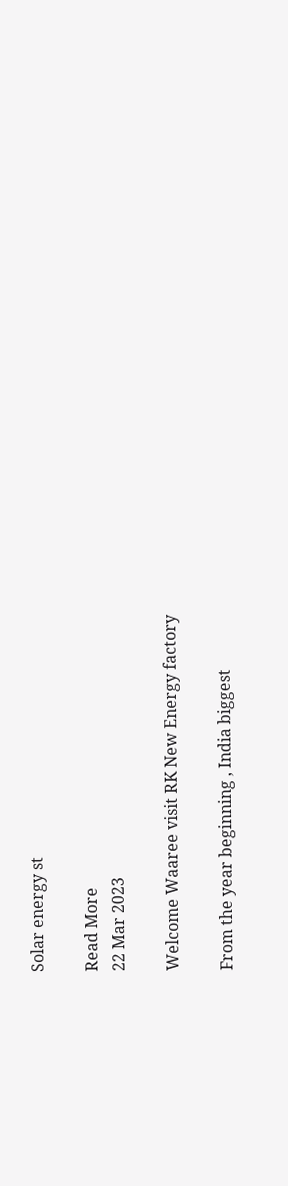Solar energy st

Read More
22 Mar 2023

Welcome Waaree visit RK New Energy factory

From the year beginning , India biggest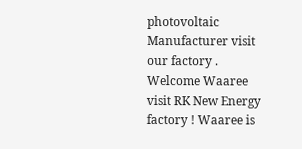photovoltaic Manufacturer visit our factory . Welcome Waaree visit RK New Energy factory ! Waaree is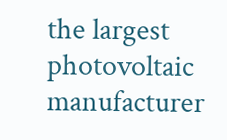the largest photovoltaic manufacturer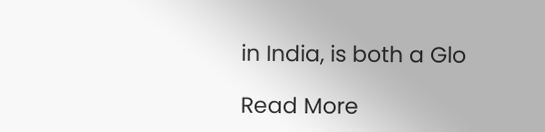in India, is both a Glo

Read More